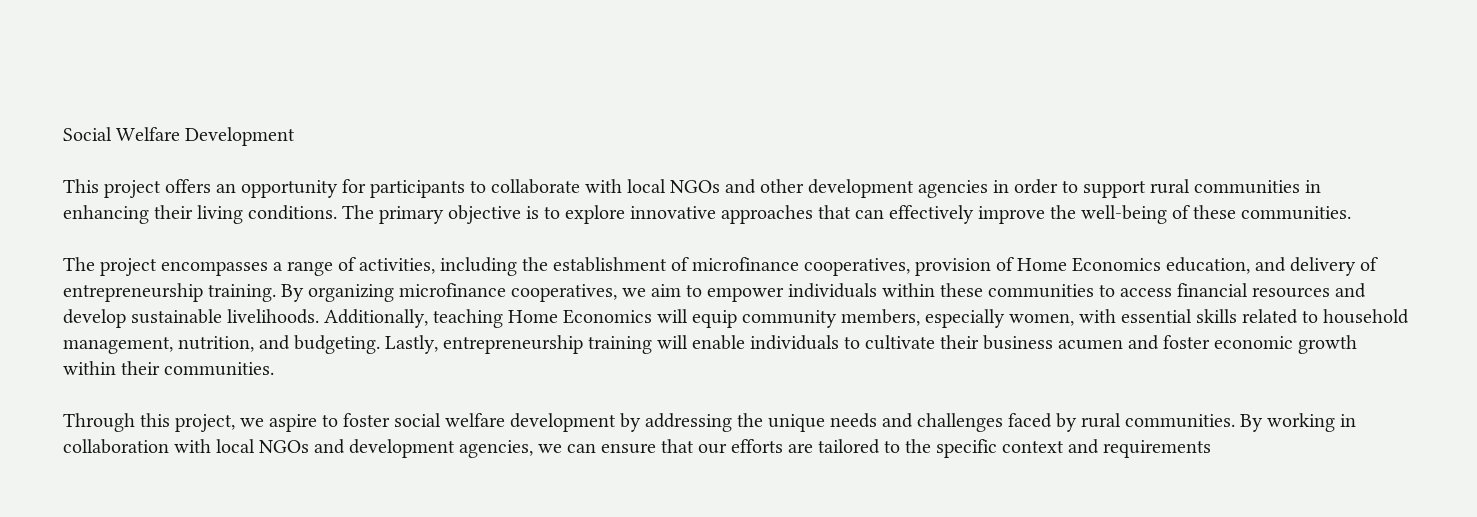Social Welfare Development

This project offers an opportunity for participants to collaborate with local NGOs and other development agencies in order to support rural communities in enhancing their living conditions. The primary objective is to explore innovative approaches that can effectively improve the well-being of these communities.

The project encompasses a range of activities, including the establishment of microfinance cooperatives, provision of Home Economics education, and delivery of entrepreneurship training. By organizing microfinance cooperatives, we aim to empower individuals within these communities to access financial resources and develop sustainable livelihoods. Additionally, teaching Home Economics will equip community members, especially women, with essential skills related to household management, nutrition, and budgeting. Lastly, entrepreneurship training will enable individuals to cultivate their business acumen and foster economic growth within their communities.

Through this project, we aspire to foster social welfare development by addressing the unique needs and challenges faced by rural communities. By working in collaboration with local NGOs and development agencies, we can ensure that our efforts are tailored to the specific context and requirements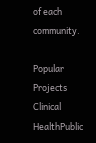of each community.

Popular  Projects
Clinical HealthPublic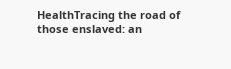HealthTracing the road of those enslaved: an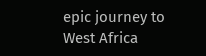epic journey to West Africa